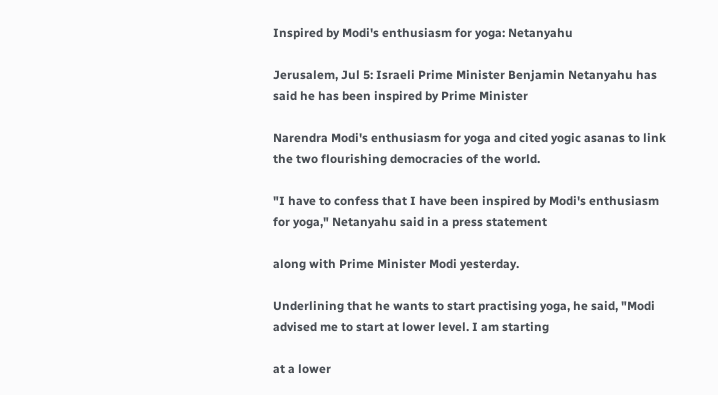Inspired by Modi's enthusiasm for yoga: Netanyahu

Jerusalem, Jul 5: Israeli Prime Minister Benjamin Netanyahu has said he has been inspired by Prime Minister

Narendra Modi's enthusiasm for yoga and cited yogic asanas to link the two flourishing democracies of the world.

"I have to confess that I have been inspired by Modi's enthusiasm for yoga," Netanyahu said in a press statement

along with Prime Minister Modi yesterday.

Underlining that he wants to start practising yoga, he said, "Modi advised me to start at lower level. I am starting

at a lower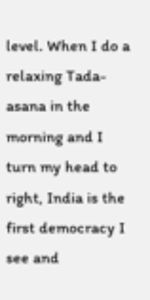level. When I do a relaxing Tada-asana in the morning and I turn my head to right, India is the first democracy I see and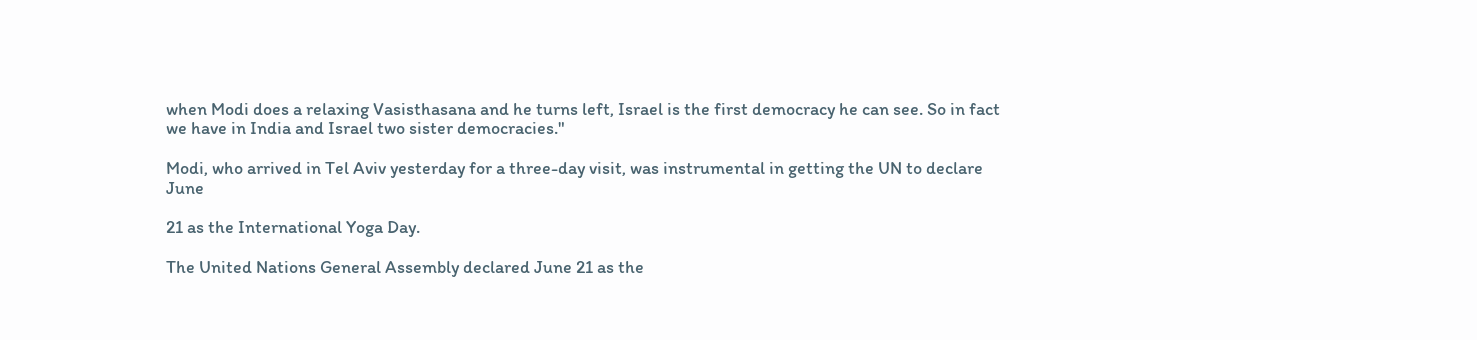when Modi does a relaxing Vasisthasana and he turns left, Israel is the first democracy he can see. So in fact we have in India and Israel two sister democracies."

Modi, who arrived in Tel Aviv yesterday for a three-day visit, was instrumental in getting the UN to declare June

21 as the International Yoga Day.

The United Nations General Assembly declared June 21 as the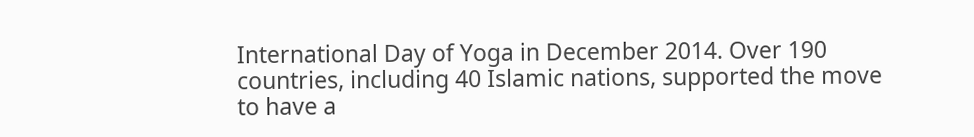International Day of Yoga in December 2014. Over 190 countries, including 40 Islamic nations, supported the move to have a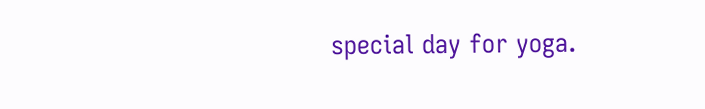special day for yoga.